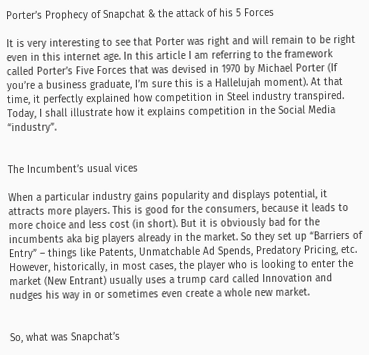Porter’s Prophecy of Snapchat & the attack of his 5 Forces

It is very interesting to see that Porter was right and will remain to be right even in this internet age. In this article I am referring to the framework called Porter’s Five Forces that was devised in 1970 by Michael Porter (If you’re a business graduate, I’m sure this is a Hallelujah moment). At that time, it perfectly explained how competition in Steel industry transpired. Today, I shall illustrate how it explains competition in the Social Media “industry”.


The Incumbent’s usual vices

When a particular industry gains popularity and displays potential, it attracts more players. This is good for the consumers, because it leads to more choice and less cost (in short). But it is obviously bad for the incumbents aka big players already in the market. So they set up “Barriers of Entry” – things like Patents, Unmatchable Ad Spends, Predatory Pricing, etc. However, historically, in most cases, the player who is looking to enter the market (New Entrant) usually uses a trump card called Innovation and nudges his way in or sometimes even create a whole new market.


So, what was Snapchat’s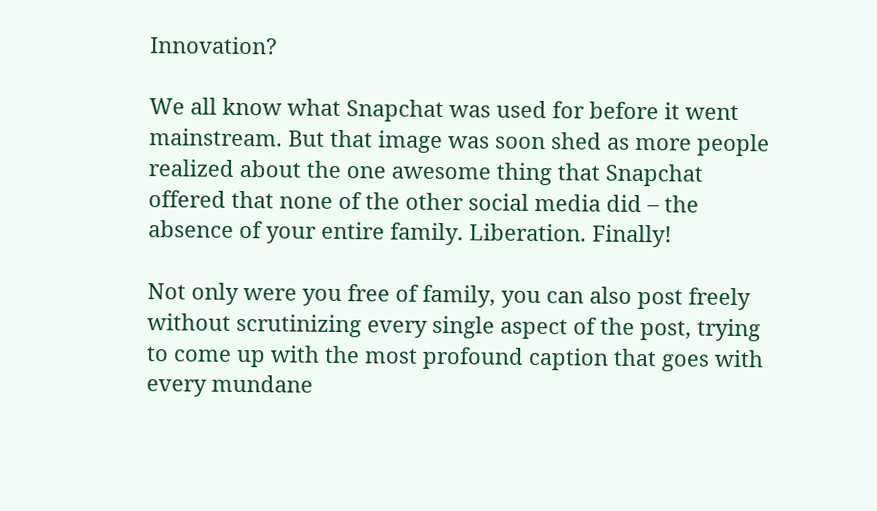Innovation?

We all know what Snapchat was used for before it went mainstream. But that image was soon shed as more people realized about the one awesome thing that Snapchat offered that none of the other social media did – the absence of your entire family. Liberation. Finally!

Not only were you free of family, you can also post freely without scrutinizing every single aspect of the post, trying to come up with the most profound caption that goes with every mundane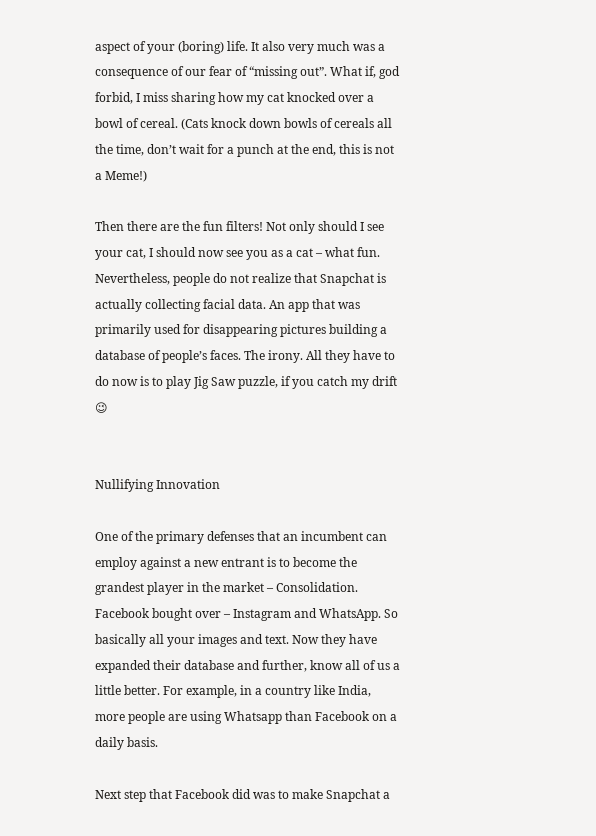aspect of your (boring) life. It also very much was a consequence of our fear of “missing out”. What if, god forbid, I miss sharing how my cat knocked over a bowl of cereal. (Cats knock down bowls of cereals all the time, don’t wait for a punch at the end, this is not a Meme!)

Then there are the fun filters! Not only should I see your cat, I should now see you as a cat – what fun. Nevertheless, people do not realize that Snapchat is actually collecting facial data. An app that was primarily used for disappearing pictures building a database of people’s faces. The irony. All they have to do now is to play Jig Saw puzzle, if you catch my drift 😉


Nullifying Innovation

One of the primary defenses that an incumbent can employ against a new entrant is to become the grandest player in the market – Consolidation. Facebook bought over – Instagram and WhatsApp. So basically all your images and text. Now they have expanded their database and further, know all of us a little better. For example, in a country like India, more people are using Whatsapp than Facebook on a daily basis.

Next step that Facebook did was to make Snapchat a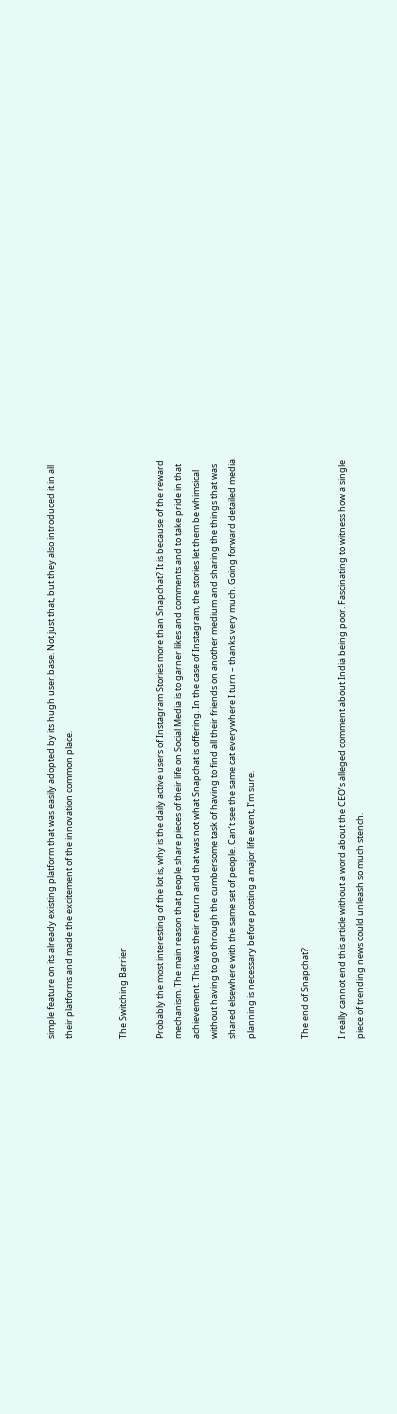simple feature on its already existing platform that was easily adopted by its hugh user base. Not just that, but they also introduced it in all their platforms and made the excitement of the innovation common place.


The Switching Barrier

Probably the most interesting of the lot is, why is the daily active users of Instagram Stories more than Snapchat? It is because of the reward mechanism. The main reason that people share pieces of their life on Social Media is to garner likes and comments and to take pride in that achievement. This was their return and that was not what Snapchat is offering. In the case of Instagram, the stories let them be whimsical without having to go through the cumbersome task of having to find all their friends on another medium and sharing the things that was shared elsewhere with the same set of people. Can’t see the same cat everywhere I turn – thanks very much. Going forward detailed media planning is necessary before posting a major life event, I’m sure.


The end of Snapchat?

I really cannot end this article without a word about the CEO’s alleged comment about India being poor. Fascinating to witness how a single piece of trending news could unleash so much stench.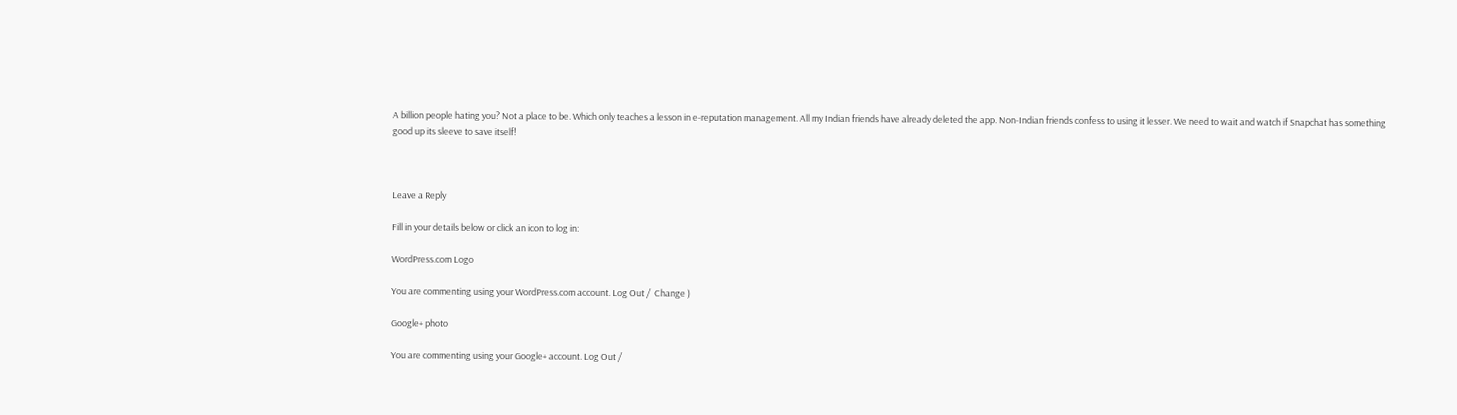A billion people hating you? Not a place to be. Which only teaches a lesson in e-reputation management. All my Indian friends have already deleted the app. Non-Indian friends confess to using it lesser. We need to wait and watch if Snapchat has something good up its sleeve to save itself!



Leave a Reply

Fill in your details below or click an icon to log in:

WordPress.com Logo

You are commenting using your WordPress.com account. Log Out /  Change )

Google+ photo

You are commenting using your Google+ account. Log Out /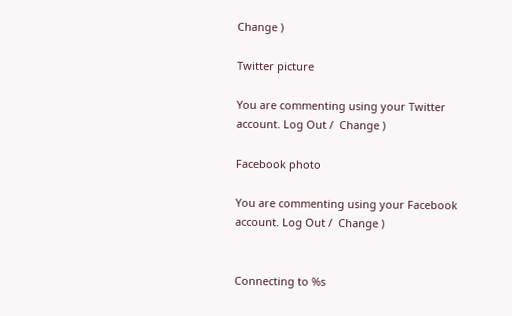Change )

Twitter picture

You are commenting using your Twitter account. Log Out /  Change )

Facebook photo

You are commenting using your Facebook account. Log Out /  Change )


Connecting to %s